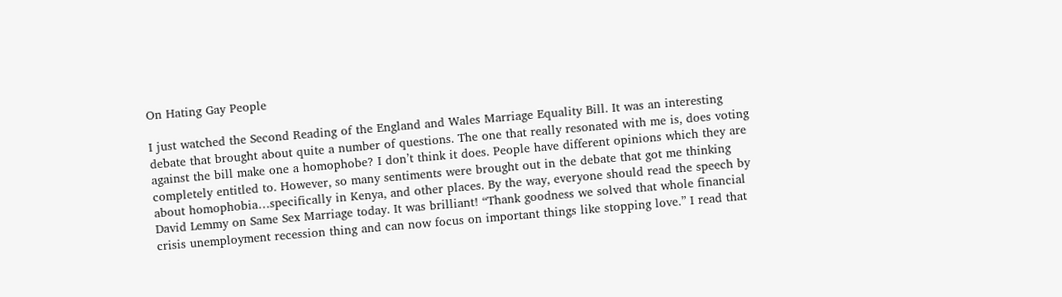On Hating Gay People

I just watched the Second Reading of the England and Wales Marriage Equality Bill. It was an interesting debate that brought about quite a number of questions. The one that really resonated with me is, does voting against the bill make one a homophobe? I don’t think it does. People have different opinions which they are completely entitled to. However, so many sentiments were brought out in the debate that got me thinking about homophobia…specifically in Kenya, and other places. By the way, everyone should read the speech by David Lemmy on Same Sex Marriage today. It was brilliant! “Thank goodness we solved that whole financial crisis unemployment recession thing and can now focus on important things like stopping love.” I read that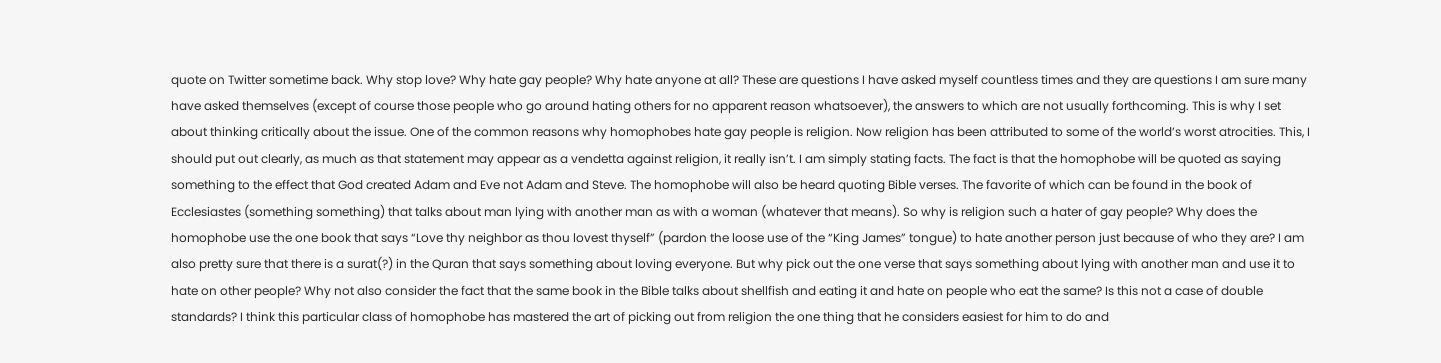quote on Twitter sometime back. Why stop love? Why hate gay people? Why hate anyone at all? These are questions I have asked myself countless times and they are questions I am sure many have asked themselves (except of course those people who go around hating others for no apparent reason whatsoever), the answers to which are not usually forthcoming. This is why I set about thinking critically about the issue. One of the common reasons why homophobes hate gay people is religion. Now religion has been attributed to some of the world’s worst atrocities. This, I should put out clearly, as much as that statement may appear as a vendetta against religion, it really isn’t. I am simply stating facts. The fact is that the homophobe will be quoted as saying something to the effect that God created Adam and Eve not Adam and Steve. The homophobe will also be heard quoting Bible verses. The favorite of which can be found in the book of Ecclesiastes (something something) that talks about man lying with another man as with a woman (whatever that means). So why is religion such a hater of gay people? Why does the homophobe use the one book that says “Love thy neighbor as thou lovest thyself” (pardon the loose use of the “King James” tongue) to hate another person just because of who they are? I am also pretty sure that there is a surat(?) in the Quran that says something about loving everyone. But why pick out the one verse that says something about lying with another man and use it to hate on other people? Why not also consider the fact that the same book in the Bible talks about shellfish and eating it and hate on people who eat the same? Is this not a case of double standards? I think this particular class of homophobe has mastered the art of picking out from religion the one thing that he considers easiest for him to do and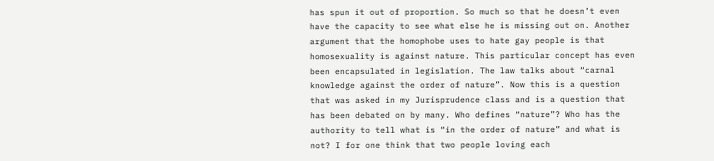has spun it out of proportion. So much so that he doesn’t even have the capacity to see what else he is missing out on. Another argument that the homophobe uses to hate gay people is that homosexuality is against nature. This particular concept has even been encapsulated in legislation. The law talks about “carnal knowledge against the order of nature”. Now this is a question that was asked in my Jurisprudence class and is a question that has been debated on by many. Who defines “nature”? Who has the authority to tell what is “in the order of nature” and what is not? I for one think that two people loving each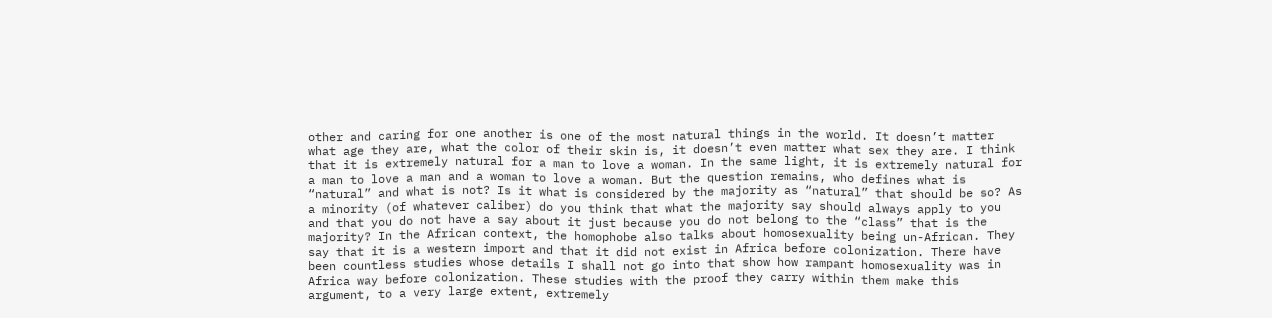other and caring for one another is one of the most natural things in the world. It doesn’t matter what age they are, what the color of their skin is, it doesn’t even matter what sex they are. I think that it is extremely natural for a man to love a woman. In the same light, it is extremely natural for a man to love a man and a woman to love a woman. But the question remains, who defines what is “natural” and what is not? Is it what is considered by the majority as “natural” that should be so? As a minority (of whatever caliber) do you think that what the majority say should always apply to you and that you do not have a say about it just because you do not belong to the “class” that is the majority? In the African context, the homophobe also talks about homosexuality being un-African. They say that it is a western import and that it did not exist in Africa before colonization. There have been countless studies whose details I shall not go into that show how rampant homosexuality was in Africa way before colonization. These studies with the proof they carry within them make this argument, to a very large extent, extremely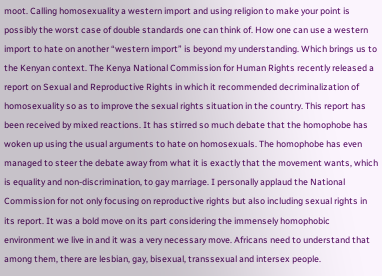moot. Calling homosexuality a western import and using religion to make your point is possibly the worst case of double standards one can think of. How one can use a western import to hate on another “western import” is beyond my understanding. Which brings us to the Kenyan context. The Kenya National Commission for Human Rights recently released a report on Sexual and Reproductive Rights in which it recommended decriminalization of homosexuality so as to improve the sexual rights situation in the country. This report has been received by mixed reactions. It has stirred so much debate that the homophobe has woken up using the usual arguments to hate on homosexuals. The homophobe has even managed to steer the debate away from what it is exactly that the movement wants, which is equality and non-discrimination, to gay marriage. I personally applaud the National Commission for not only focusing on reproductive rights but also including sexual rights in its report. It was a bold move on its part considering the immensely homophobic environment we live in and it was a very necessary move. Africans need to understand that among them, there are lesbian, gay, bisexual, transsexual and intersex people.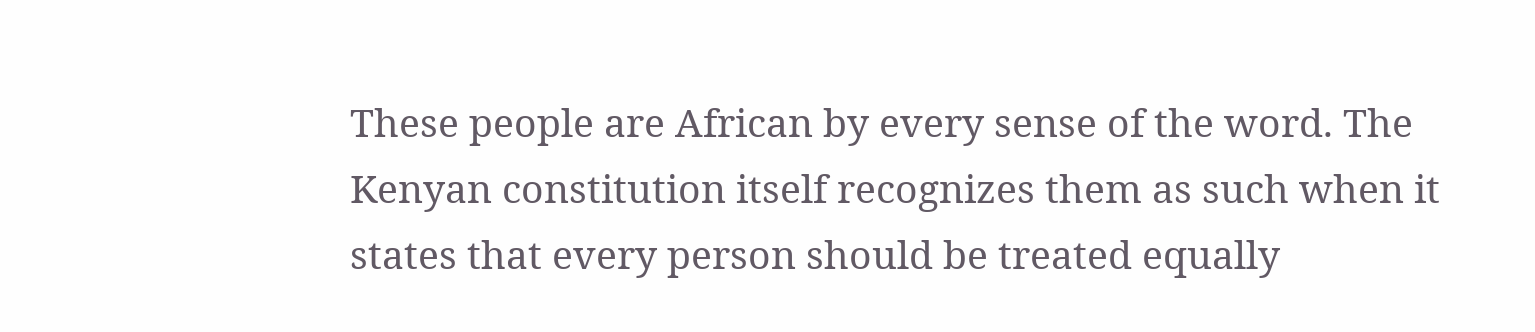These people are African by every sense of the word. The Kenyan constitution itself recognizes them as such when it states that every person should be treated equally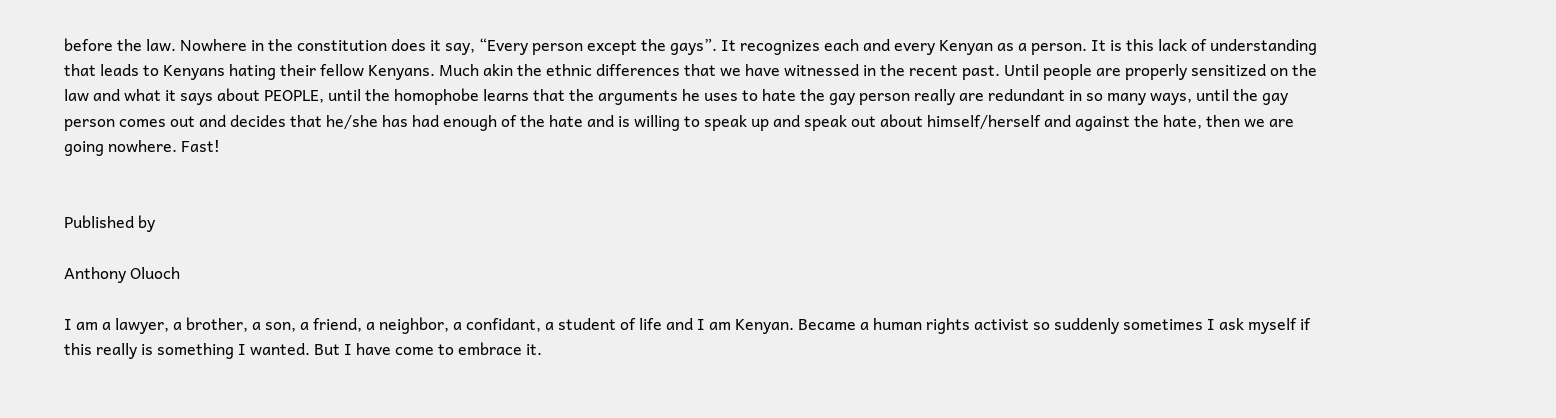before the law. Nowhere in the constitution does it say, “Every person except the gays”. It recognizes each and every Kenyan as a person. It is this lack of understanding that leads to Kenyans hating their fellow Kenyans. Much akin the ethnic differences that we have witnessed in the recent past. Until people are properly sensitized on the law and what it says about PEOPLE, until the homophobe learns that the arguments he uses to hate the gay person really are redundant in so many ways, until the gay person comes out and decides that he/she has had enough of the hate and is willing to speak up and speak out about himself/herself and against the hate, then we are going nowhere. Fast!


Published by

Anthony Oluoch

I am a lawyer, a brother, a son, a friend, a neighbor, a confidant, a student of life and I am Kenyan. Became a human rights activist so suddenly sometimes I ask myself if this really is something I wanted. But I have come to embrace it.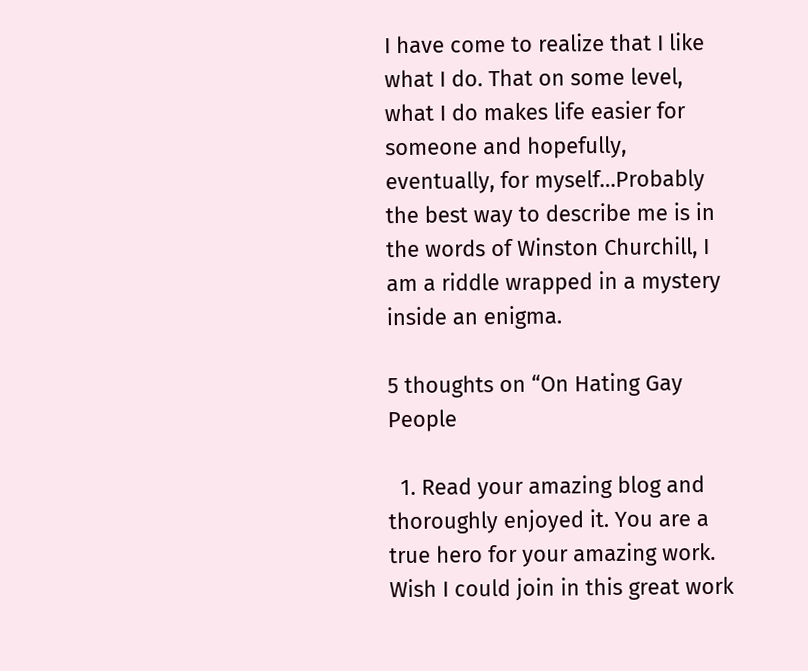I have come to realize that I like what I do. That on some level, what I do makes life easier for someone and hopefully, eventually, for myself…Probably the best way to describe me is in the words of Winston Churchill, I am a riddle wrapped in a mystery inside an enigma.

5 thoughts on “On Hating Gay People

  1. Read your amazing blog and thoroughly enjoyed it. You are a true hero for your amazing work. Wish I could join in this great work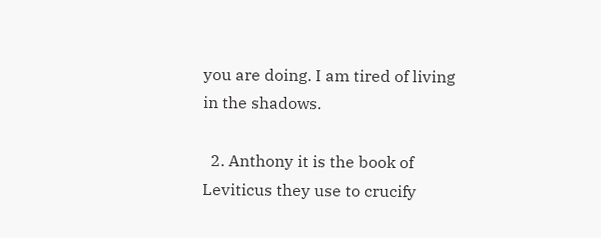you are doing. I am tired of living in the shadows.

  2. Anthony it is the book of Leviticus they use to crucify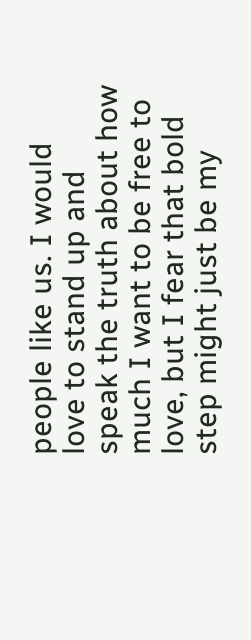people like us. I would love to stand up and speak the truth about how much I want to be free to love, but I fear that bold step might just be my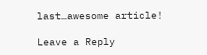last…awesome article!

Leave a Reply